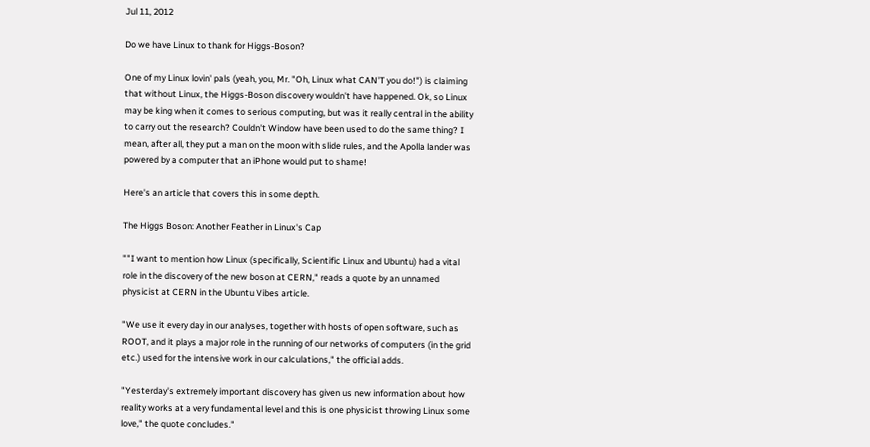Jul 11, 2012

Do we have Linux to thank for Higgs-Boson?

One of my Linux lovin' pals (yeah, you, Mr. "Oh, Linux what CAN'T you do!") is claiming that without Linux, the Higgs-Boson discovery wouldn't have happened. Ok, so Linux may be king when it comes to serious computing, but was it really central in the ability to carry out the research? Couldn't Window have been used to do the same thing? I mean, after all, they put a man on the moon with slide rules, and the Apolla lander was powered by a computer that an iPhone would put to shame!

Here's an article that covers this in some depth.

The Higgs Boson: Another Feather in Linux's Cap

""I want to mention how Linux (specifically, Scientific Linux and Ubuntu) had a vital role in the discovery of the new boson at CERN," reads a quote by an unnamed physicist at CERN in the Ubuntu Vibes article.

"We use it every day in our analyses, together with hosts of open software, such as ROOT, and it plays a major role in the running of our networks of computers (in the grid etc.) used for the intensive work in our calculations," the official adds.

"Yesterday's extremely important discovery has given us new information about how reality works at a very fundamental level and this is one physicist throwing Linux some love," the quote concludes."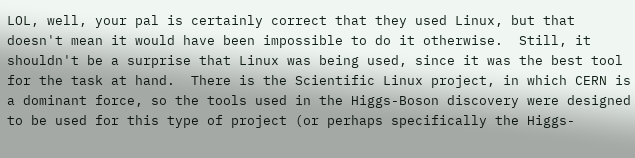LOL, well, your pal is certainly correct that they used Linux, but that doesn't mean it would have been impossible to do it otherwise.  Still, it shouldn't be a surprise that Linux was being used, since it was the best tool for the task at hand.  There is the Scientific Linux project, in which CERN is a dominant force, so the tools used in the Higgs-Boson discovery were designed to be used for this type of project (or perhaps specifically the Higgs-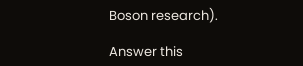Boson research).

Answer this